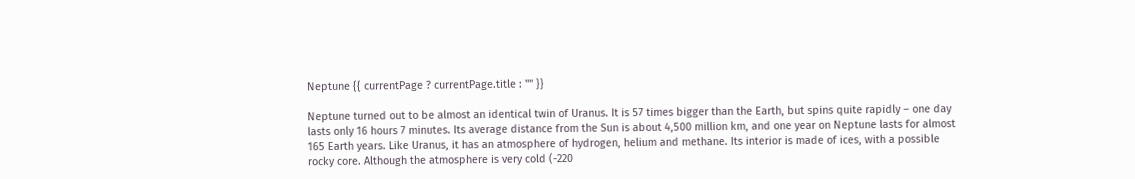Neptune {{ currentPage ? currentPage.title : "" }}

Neptune turned out to be almost an identical twin of Uranus. It is 57 times bigger than the Earth, but spins quite rapidly – one day lasts only 16 hours 7 minutes. Its average distance from the Sun is about 4,500 million km, and one year on Neptune lasts for almost 165 Earth years. Like Uranus, it has an atmosphere of hydrogen, helium and methane. Its interior is made of ices, with a possible rocky core. Although the atmosphere is very cold (-220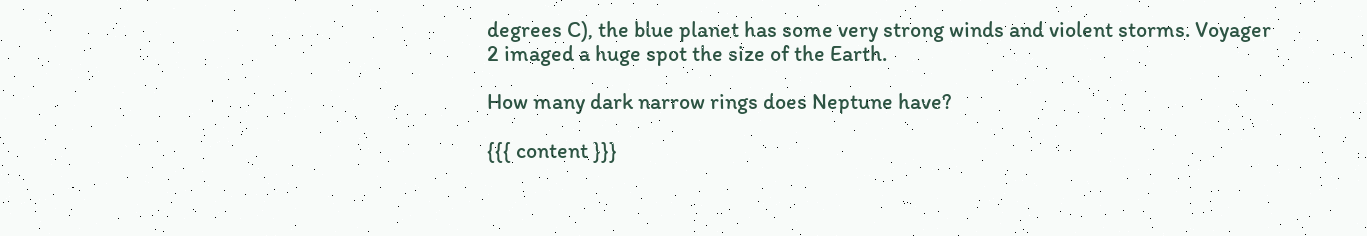degrees C), the blue planet has some very strong winds and violent storms. Voyager 2 imaged a huge spot the size of the Earth.

How many dark narrow rings does Neptune have?

{{{ content }}}